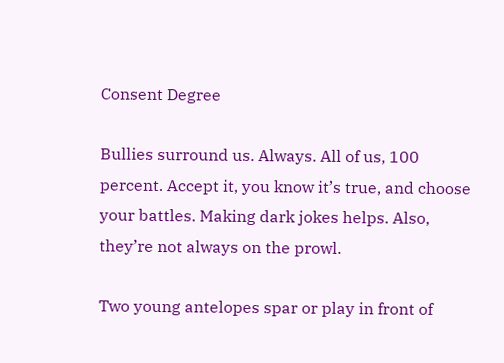Consent Degree

Bullies surround us. Always. All of us, 100 percent. Accept it, you know it’s true, and choose your battles. Making dark jokes helps. Also, they’re not always on the prowl.

Two young antelopes spar or play in front of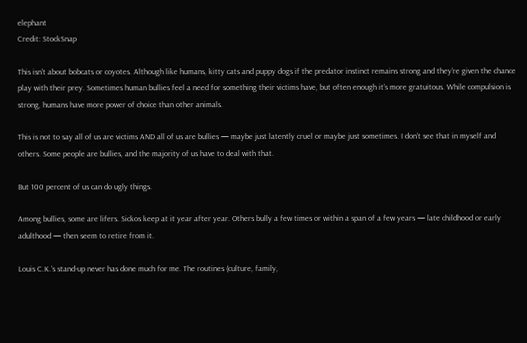elephant
Credit: StockSnap

This isn’t about bobcats or coyotes. Although like humans, kitty cats and puppy dogs if the predator instinct remains strong and they’re given the chance play with their prey. Sometimes human bullies feel a need for something their victims have, but often enough it’s more gratuitous. While compulsion is strong, humans have more power of choice than other animals.

This is not to say all of us are victims AND all of us are bullies — maybe just latently cruel or maybe just sometimes. I don’t see that in myself and others. Some people are bullies, and the majority of us have to deal with that.

But 100 percent of us can do ugly things.

Among bullies, some are lifers. Sickos keep at it year after year. Others bully a few times or within a span of a few years — late childhood or early adulthood — then seem to retire from it.

Louis C.K.’s stand-up never has done much for me. The routines (culture, family,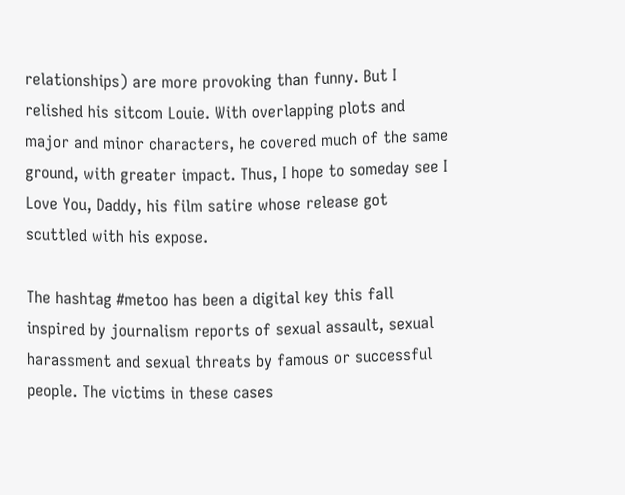relationships) are more provoking than funny. But I relished his sitcom Louie. With overlapping plots and major and minor characters, he covered much of the same ground, with greater impact. Thus, I hope to someday see I Love You, Daddy, his film satire whose release got scuttled with his expose.

The hashtag #metoo has been a digital key this fall inspired by journalism reports of sexual assault, sexual harassment and sexual threats by famous or successful people. The victims in these cases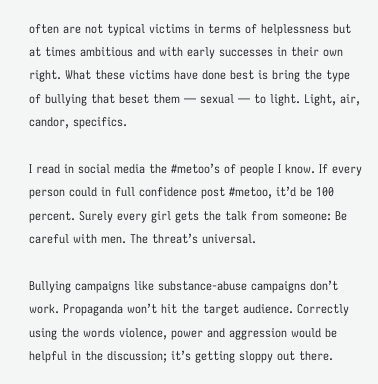often are not typical victims in terms of helplessness but at times ambitious and with early successes in their own right. What these victims have done best is bring the type of bullying that beset them — sexual — to light. Light, air, candor, specifics.

I read in social media the #metoo’s of people I know. If every person could in full confidence post #metoo, it’d be 100 percent. Surely every girl gets the talk from someone: Be careful with men. The threat’s universal.

Bullying campaigns like substance-abuse campaigns don’t work. Propaganda won’t hit the target audience. Correctly using the words violence, power and aggression would be helpful in the discussion; it’s getting sloppy out there.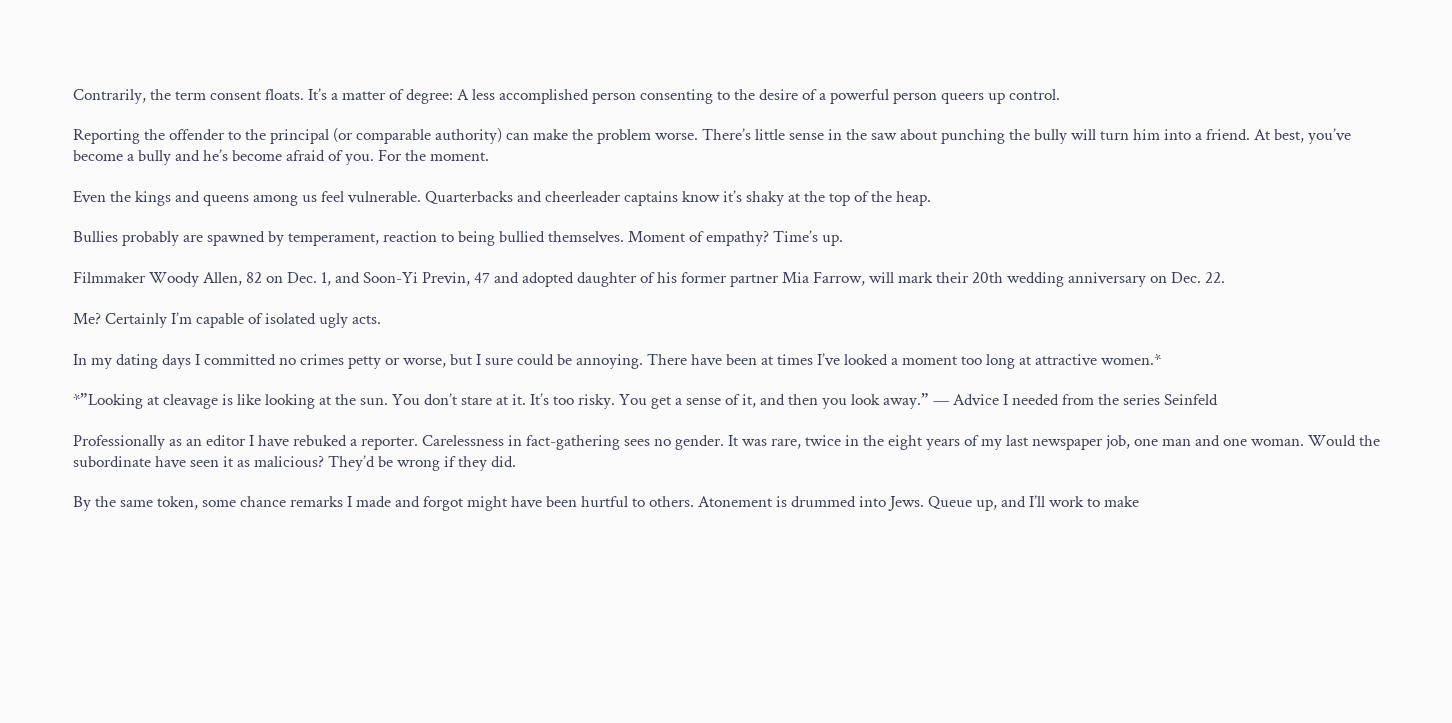Contrarily, the term consent floats. It’s a matter of degree: A less accomplished person consenting to the desire of a powerful person queers up control.

Reporting the offender to the principal (or comparable authority) can make the problem worse. There’s little sense in the saw about punching the bully will turn him into a friend. At best, you’ve become a bully and he’s become afraid of you. For the moment.

Even the kings and queens among us feel vulnerable. Quarterbacks and cheerleader captains know it’s shaky at the top of the heap.

Bullies probably are spawned by temperament, reaction to being bullied themselves. Moment of empathy? Time’s up.

Filmmaker Woody Allen, 82 on Dec. 1, and Soon-Yi Previn, 47 and adopted daughter of his former partner Mia Farrow, will mark their 20th wedding anniversary on Dec. 22.

Me? Certainly I’m capable of isolated ugly acts.

In my dating days I committed no crimes petty or worse, but I sure could be annoying. There have been at times I’ve looked a moment too long at attractive women.*

*”Looking at cleavage is like looking at the sun. You don’t stare at it. It’s too risky. You get a sense of it, and then you look away.” — Advice I needed from the series Seinfeld

Professionally as an editor I have rebuked a reporter. Carelessness in fact-gathering sees no gender. It was rare, twice in the eight years of my last newspaper job, one man and one woman. Would the subordinate have seen it as malicious? They’d be wrong if they did.

By the same token, some chance remarks I made and forgot might have been hurtful to others. Atonement is drummed into Jews. Queue up, and I’ll work to make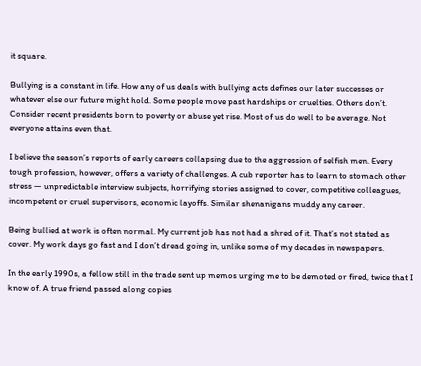it square.

Bullying is a constant in life. How any of us deals with bullying acts defines our later successes or whatever else our future might hold. Some people move past hardships or cruelties. Others don’t. Consider recent presidents born to poverty or abuse yet rise. Most of us do well to be average. Not everyone attains even that.

I believe the season’s reports of early careers collapsing due to the aggression of selfish men. Every tough profession, however, offers a variety of challenges. A cub reporter has to learn to stomach other stress — unpredictable interview subjects, horrifying stories assigned to cover, competitive colleagues, incompetent or cruel supervisors, economic layoffs. Similar shenanigans muddy any career.

Being bullied at work is often normal. My current job has not had a shred of it. That’s not stated as cover. My work days go fast and I don’t dread going in, unlike some of my decades in newspapers.

In the early 1990s, a fellow still in the trade sent up memos urging me to be demoted or fired, twice that I know of. A true friend passed along copies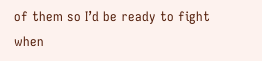of them so I’d be ready to fight when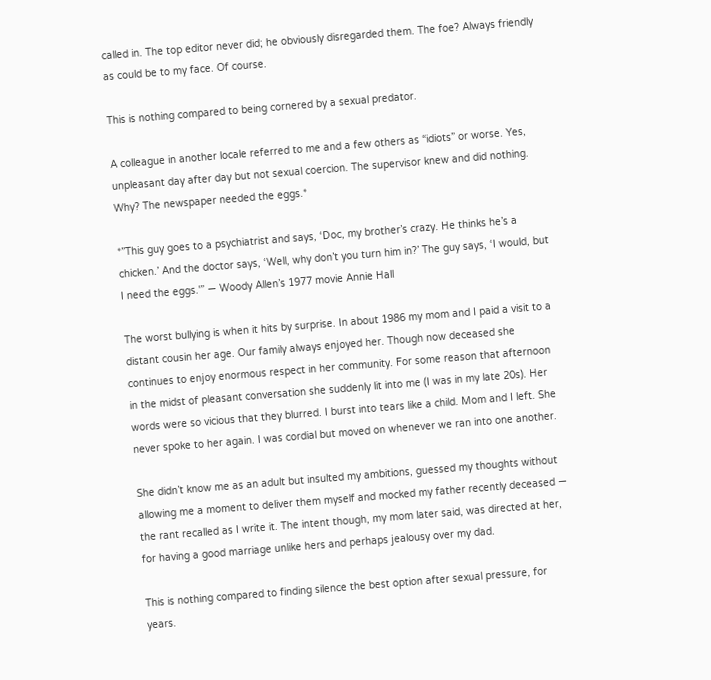called in. The top editor never did; he obviously disregarded them. The foe? Always friendly as could be to my face. Of course.

This is nothing compared to being cornered by a sexual predator.

A colleague in another locale referred to me and a few others as “idiots” or worse. Yes, unpleasant day after day but not sexual coercion. The supervisor knew and did nothing. Why? The newspaper needed the eggs.*

*”This guy goes to a psychiatrist and says, ‘Doc, my brother’s crazy. He thinks he’s a chicken.’ And the doctor says, ‘Well, why don’t you turn him in?’ The guy says, ‘I would, but I need the eggs.'” — Woody Allen’s 1977 movie Annie Hall

The worst bullying is when it hits by surprise. In about 1986 my mom and I paid a visit to a distant cousin her age. Our family always enjoyed her. Though now deceased she continues to enjoy enormous respect in her community. For some reason that afternoon in the midst of pleasant conversation she suddenly lit into me (I was in my late 20s). Her words were so vicious that they blurred. I burst into tears like a child. Mom and I left. She never spoke to her again. I was cordial but moved on whenever we ran into one another.

She didn’t know me as an adult but insulted my ambitions, guessed my thoughts without allowing me a moment to deliver them myself and mocked my father recently deceased — the rant recalled as I write it. The intent though, my mom later said, was directed at her, for having a good marriage unlike hers and perhaps jealousy over my dad.

This is nothing compared to finding silence the best option after sexual pressure, for years.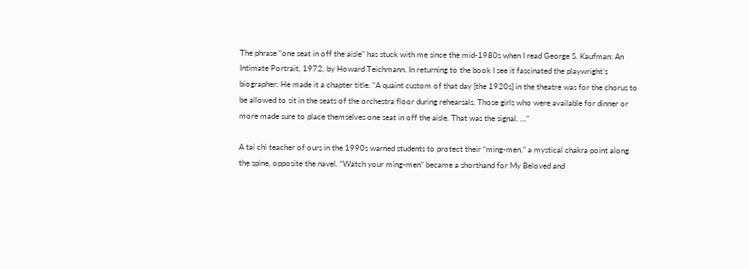The phrase “one seat in off the aisle” has stuck with me since the mid-1980s when I read George S. Kaufman: An Intimate Portrait, 1972, by Howard Teichmann. In returning to the book I see it fascinated the playwright’s biographer: He made it a chapter title. “A quaint custom of that day [the 1920s] in the theatre was for the chorus to be allowed to sit in the seats of the orchestra floor during rehearsals. Those girls who were available for dinner or more made sure to place themselves one seat in off the aisle. That was the signal. …”

A tai chi teacher of ours in the 1990s warned students to protect their “ming-men,” a mystical chakra point along the spine, opposite the navel. “Watch your ming-men” became a shorthand for My Beloved and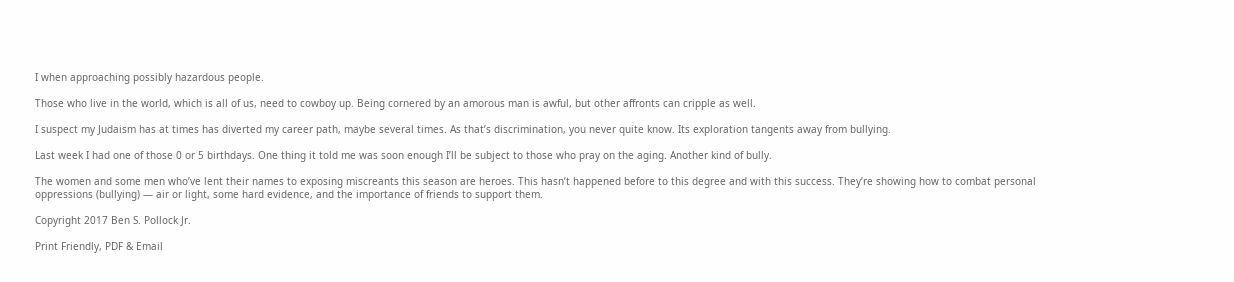I when approaching possibly hazardous people.

Those who live in the world, which is all of us, need to cowboy up. Being cornered by an amorous man is awful, but other affronts can cripple as well.

I suspect my Judaism has at times has diverted my career path, maybe several times. As that’s discrimination, you never quite know. Its exploration tangents away from bullying.

Last week I had one of those 0 or 5 birthdays. One thing it told me was soon enough I’ll be subject to those who pray on the aging. Another kind of bully.

The women and some men who’ve lent their names to exposing miscreants this season are heroes. This hasn’t happened before to this degree and with this success. They’re showing how to combat personal oppressions (bullying) — air or light, some hard evidence, and the importance of friends to support them.

Copyright 2017 Ben S. Pollock Jr.

Print Friendly, PDF & Email